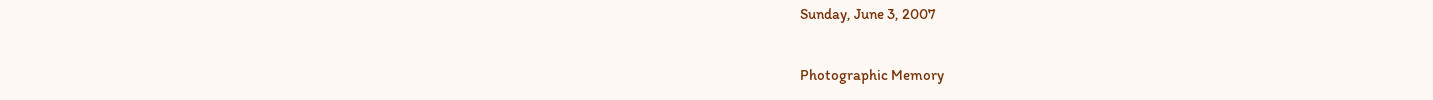Sunday, June 3, 2007

Photographic Memory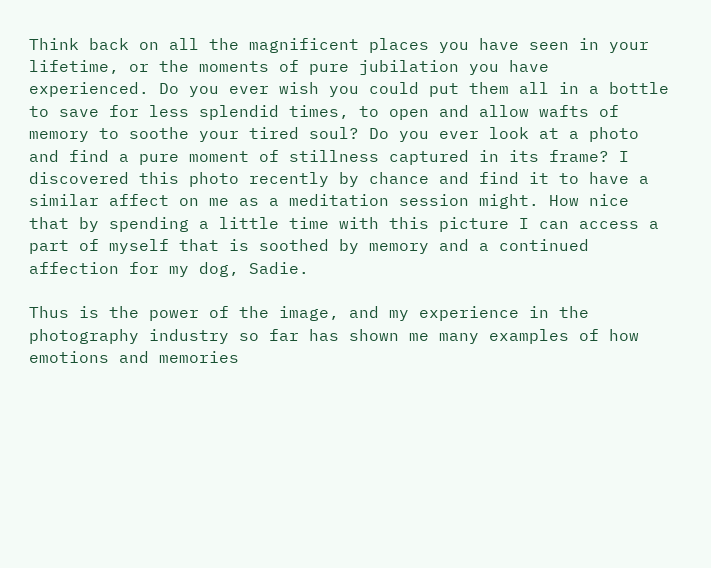Think back on all the magnificent places you have seen in your lifetime, or the moments of pure jubilation you have experienced. Do you ever wish you could put them all in a bottle to save for less splendid times, to open and allow wafts of memory to soothe your tired soul? Do you ever look at a photo and find a pure moment of stillness captured in its frame? I discovered this photo recently by chance and find it to have a similar affect on me as a meditation session might. How nice that by spending a little time with this picture I can access a part of myself that is soothed by memory and a continued affection for my dog, Sadie.

Thus is the power of the image, and my experience in the photography industry so far has shown me many examples of how emotions and memories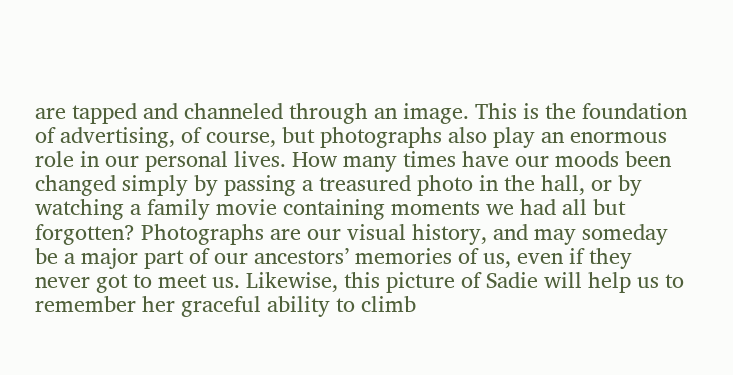are tapped and channeled through an image. This is the foundation of advertising, of course, but photographs also play an enormous role in our personal lives. How many times have our moods been changed simply by passing a treasured photo in the hall, or by watching a family movie containing moments we had all but forgotten? Photographs are our visual history, and may someday be a major part of our ancestors’ memories of us, even if they never got to meet us. Likewise, this picture of Sadie will help us to remember her graceful ability to climb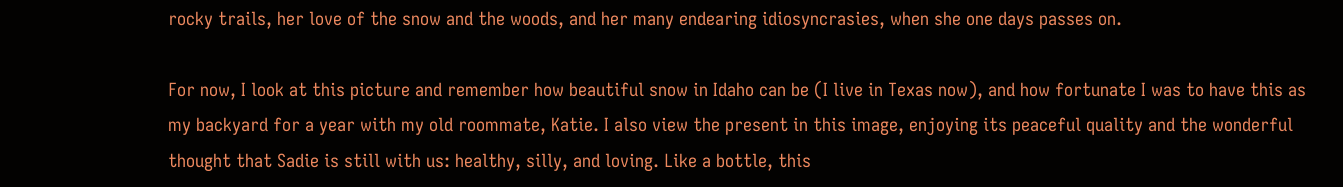rocky trails, her love of the snow and the woods, and her many endearing idiosyncrasies, when she one days passes on.

For now, I look at this picture and remember how beautiful snow in Idaho can be (I live in Texas now), and how fortunate I was to have this as my backyard for a year with my old roommate, Katie. I also view the present in this image, enjoying its peaceful quality and the wonderful thought that Sadie is still with us: healthy, silly, and loving. Like a bottle, this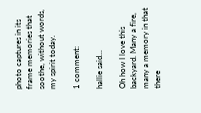photo captures in its frame memories that soothe, without words, my spirit today.

1 comment:

hallie said...

Oh how I love this backyard. Many a fire, many a memory in that there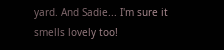yard. And Sadie... I'm sure it smells lovely too!